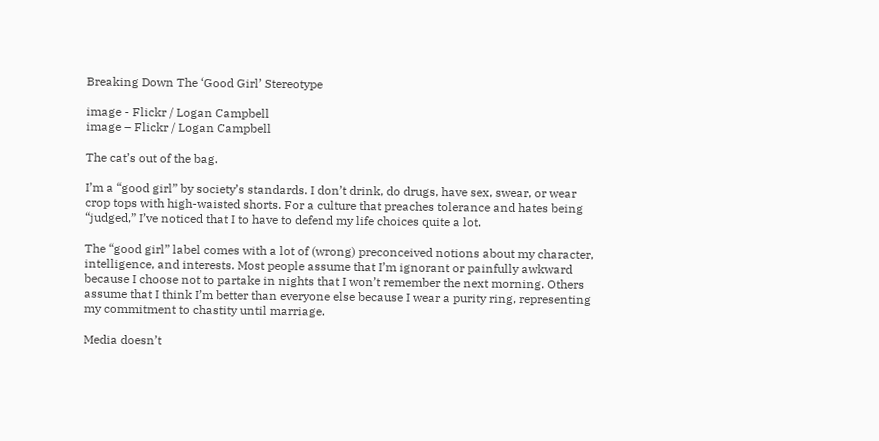Breaking Down The ‘Good Girl’ Stereotype

image - Flickr / Logan Campbell
image – Flickr / Logan Campbell

The cat’s out of the bag.

I’m a “good girl” by society’s standards. I don’t drink, do drugs, have sex, swear, or wear crop tops with high-waisted shorts. For a culture that preaches tolerance and hates being “judged,” I’ve noticed that I to have to defend my life choices quite a lot.

The “good girl” label comes with a lot of (wrong) preconceived notions about my character, intelligence, and interests. Most people assume that I’m ignorant or painfully awkward because I choose not to partake in nights that I won’t remember the next morning. Others assume that I think I’m better than everyone else because I wear a purity ring, representing my commitment to chastity until marriage.

Media doesn’t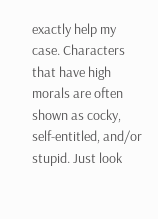exactly help my case. Characters that have high morals are often shown as cocky, self-entitled, and/or stupid. Just look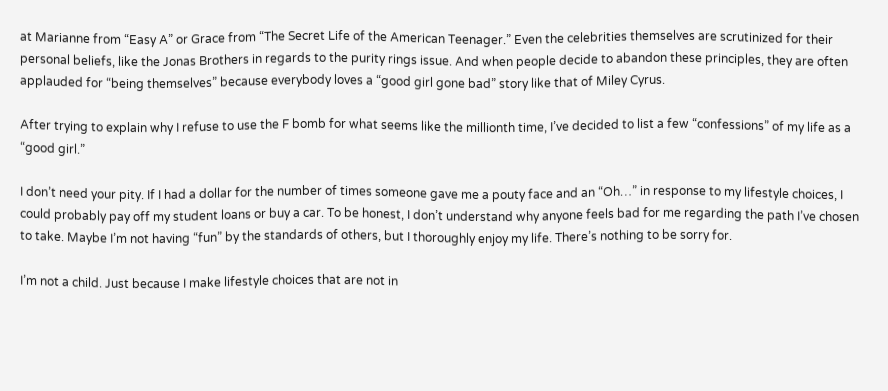at Marianne from “Easy A” or Grace from “The Secret Life of the American Teenager.” Even the celebrities themselves are scrutinized for their personal beliefs, like the Jonas Brothers in regards to the purity rings issue. And when people decide to abandon these principles, they are often applauded for “being themselves” because everybody loves a “good girl gone bad” story like that of Miley Cyrus.

After trying to explain why I refuse to use the F bomb for what seems like the millionth time, I’ve decided to list a few “confessions” of my life as a “good girl.”

I don’t need your pity. If I had a dollar for the number of times someone gave me a pouty face and an “Oh…” in response to my lifestyle choices, I could probably pay off my student loans or buy a car. To be honest, I don’t understand why anyone feels bad for me regarding the path I’ve chosen to take. Maybe I’m not having “fun” by the standards of others, but I thoroughly enjoy my life. There’s nothing to be sorry for.

I’m not a child. Just because I make lifestyle choices that are not in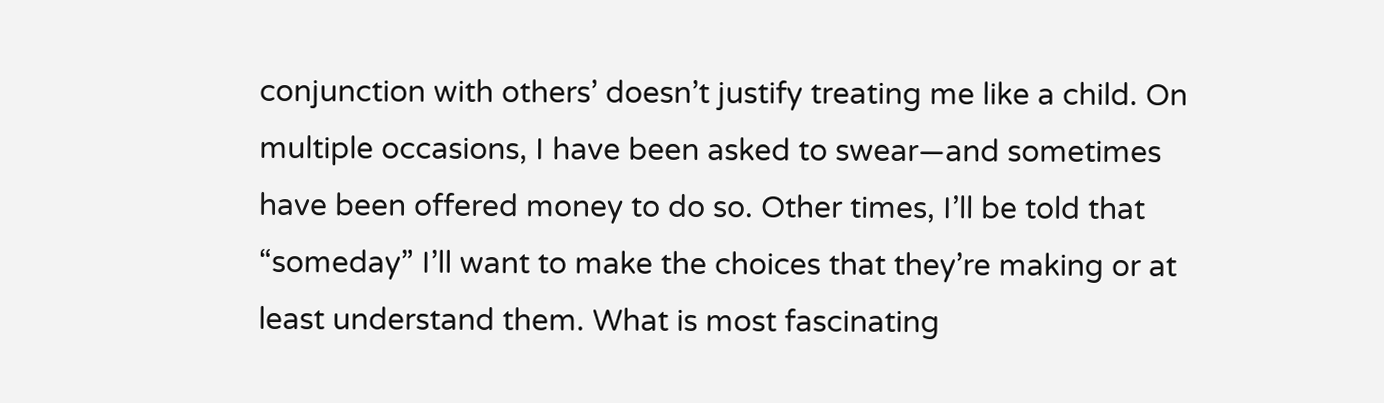conjunction with others’ doesn’t justify treating me like a child. On multiple occasions, I have been asked to swear—and sometimes have been offered money to do so. Other times, I’ll be told that “someday” I’ll want to make the choices that they’re making or at least understand them. What is most fascinating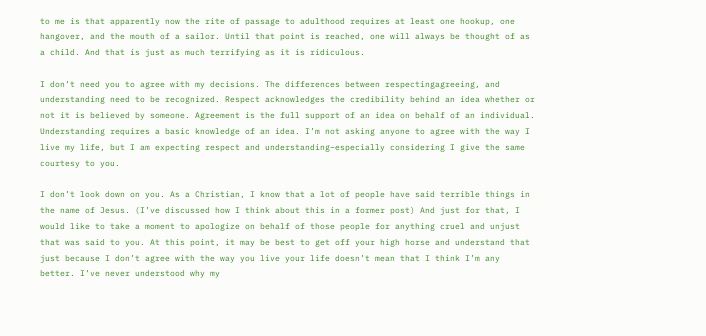to me is that apparently now the rite of passage to adulthood requires at least one hookup, one hangover, and the mouth of a sailor. Until that point is reached, one will always be thought of as a child. And that is just as much terrifying as it is ridiculous.

I don’t need you to agree with my decisions. The differences between respectingagreeing, and understanding need to be recognized. Respect acknowledges the credibility behind an idea whether or not it is believed by someone. Agreement is the full support of an idea on behalf of an individual. Understanding requires a basic knowledge of an idea. I’m not asking anyone to agree with the way I live my life, but I am expecting respect and understanding–especially considering I give the same courtesy to you.

I don’t look down on you. As a Christian, I know that a lot of people have said terrible things in the name of Jesus. (I’ve discussed how I think about this in a former post) And just for that, I would like to take a moment to apologize on behalf of those people for anything cruel and unjust that was said to you. At this point, it may be best to get off your high horse and understand that just because I don’t agree with the way you live your life doesn’t mean that I think I’m any better. I’ve never understood why my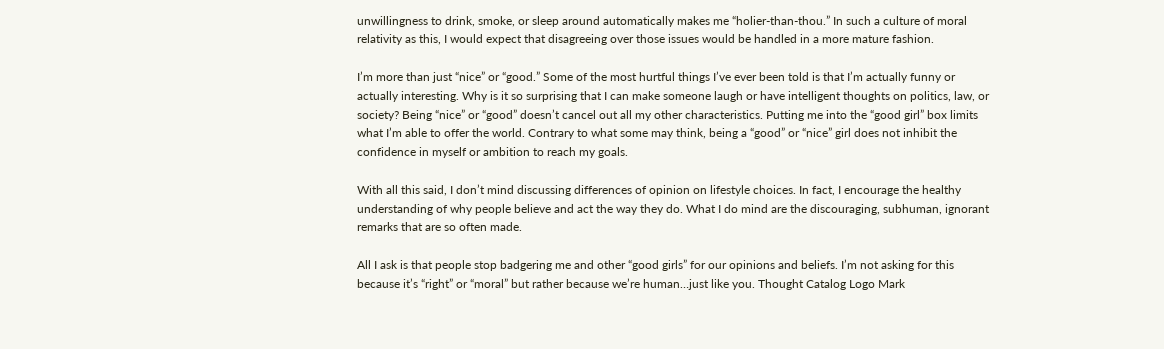unwillingness to drink, smoke, or sleep around automatically makes me “holier-than-thou.” In such a culture of moral relativity as this, I would expect that disagreeing over those issues would be handled in a more mature fashion.

I’m more than just “nice” or “good.” Some of the most hurtful things I’ve ever been told is that I’m actually funny or actually interesting. Why is it so surprising that I can make someone laugh or have intelligent thoughts on politics, law, or society? Being “nice” or “good” doesn’t cancel out all my other characteristics. Putting me into the “good girl” box limits what I’m able to offer the world. Contrary to what some may think, being a “good” or “nice” girl does not inhibit the confidence in myself or ambition to reach my goals.

With all this said, I don’t mind discussing differences of opinion on lifestyle choices. In fact, I encourage the healthy understanding of why people believe and act the way they do. What I do mind are the discouraging, subhuman, ignorant remarks that are so often made.

All I ask is that people stop badgering me and other “good girls” for our opinions and beliefs. I’m not asking for this because it’s “right” or “moral” but rather because we’re human…just like you. Thought Catalog Logo Mark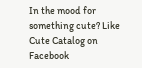In the mood for something cute? Like Cute Catalog on Facebook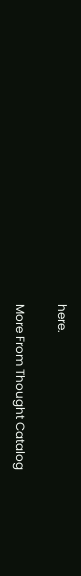here.

More From Thought Catalog